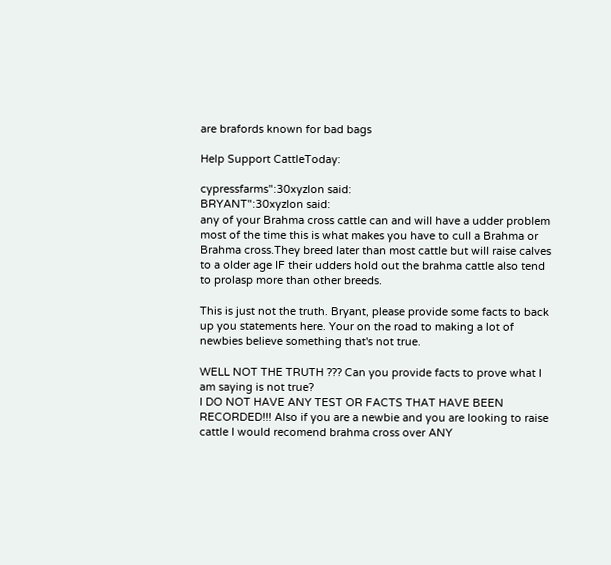are brafords known for bad bags

Help Support CattleToday:

cypressfarms":30xyzlon said:
BRYANT":30xyzlon said:
any of your Brahma cross cattle can and will have a udder problem most of the time this is what makes you have to cull a Brahma or Brahma cross.They breed later than most cattle but will raise calves to a older age IF their udders hold out the brahma cattle also tend to prolasp more than other breeds.

This is just not the truth. Bryant, please provide some facts to back up you statements here. Your on the road to making a lot of newbies believe something that's not true.

WELL NOT THE TRUTH ??? Can you provide facts to prove what I am saying is not true?
I DO NOT HAVE ANY TEST OR FACTS THAT HAVE BEEN RECORDED!!! Also if you are a newbie and you are looking to raise cattle I would recomend brahma cross over ANY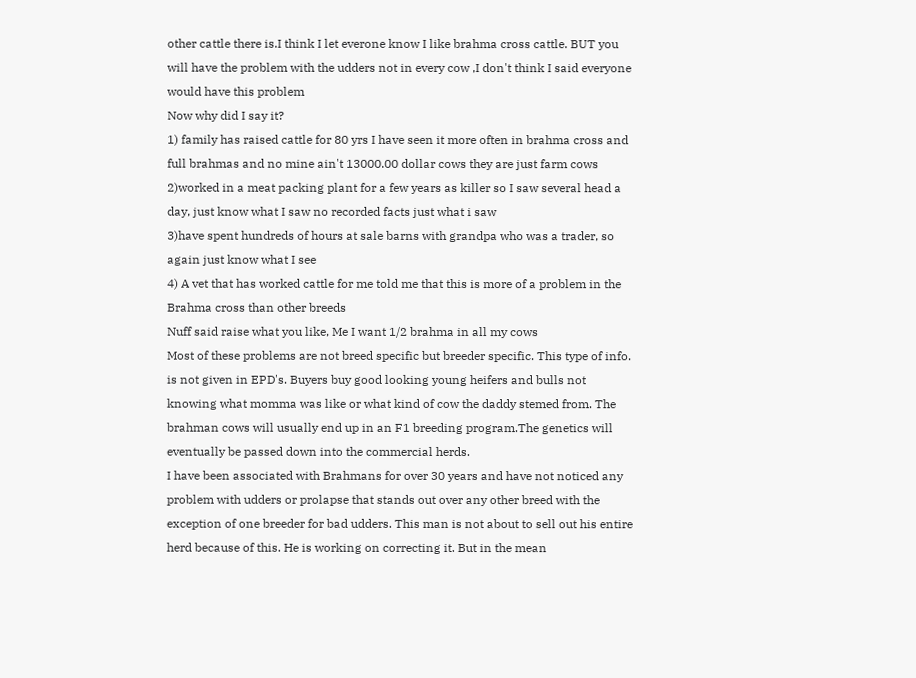other cattle there is.I think I let everone know I like brahma cross cattle. BUT you will have the problem with the udders not in every cow ,I don't think I said everyone would have this problem
Now why did I say it?
1) family has raised cattle for 80 yrs I have seen it more often in brahma cross and full brahmas and no mine ain't 13000.00 dollar cows they are just farm cows
2)worked in a meat packing plant for a few years as killer so I saw several head a day, just know what I saw no recorded facts just what i saw
3)have spent hundreds of hours at sale barns with grandpa who was a trader, so again just know what I see
4) A vet that has worked cattle for me told me that this is more of a problem in the Brahma cross than other breeds
Nuff said raise what you like, Me I want 1/2 brahma in all my cows
Most of these problems are not breed specific but breeder specific. This type of info. is not given in EPD's. Buyers buy good looking young heifers and bulls not knowing what momma was like or what kind of cow the daddy stemed from. The brahman cows will usually end up in an F1 breeding program.The genetics will eventually be passed down into the commercial herds.
I have been associated with Brahmans for over 30 years and have not noticed any problem with udders or prolapse that stands out over any other breed with the exception of one breeder for bad udders. This man is not about to sell out his entire herd because of this. He is working on correcting it. But in the mean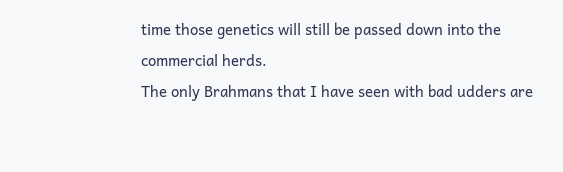time those genetics will still be passed down into the commercial herds.
The only Brahmans that I have seen with bad udders are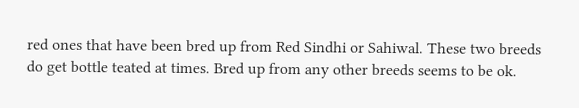red ones that have been bred up from Red Sindhi or Sahiwal. These two breeds do get bottle teated at times. Bred up from any other breeds seems to be ok.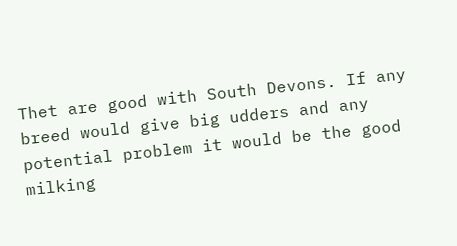Thet are good with South Devons. If any breed would give big udders and any potential problem it would be the good milking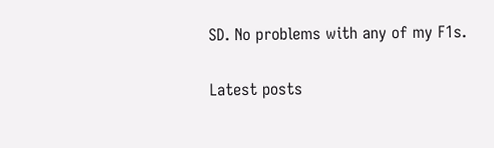SD. No problems with any of my F1s.

Latest posts